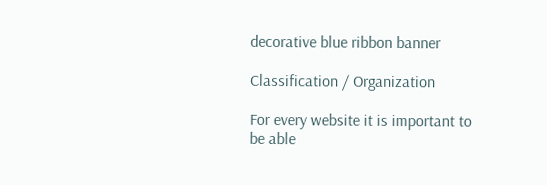decorative blue ribbon banner

Classification / Organization

For every website it is important to be able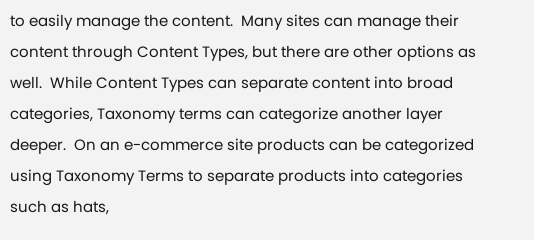to easily manage the content.  Many sites can manage their content through Content Types, but there are other options as well.  While Content Types can separate content into broad categories, Taxonomy terms can categorize another layer deeper.  On an e-commerce site products can be categorized using Taxonomy Terms to separate products into categories such as hats,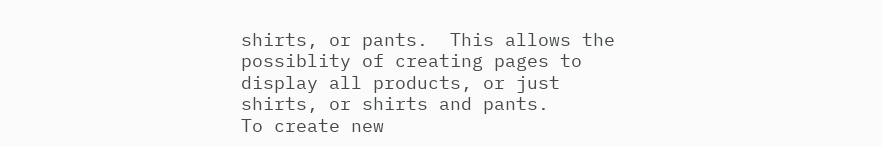shirts, or pants.  This allows the possiblity of creating pages to display all products, or just shirts, or shirts and pants.
To create new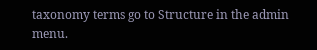taxonomy terms go to Structure in the admin menu.